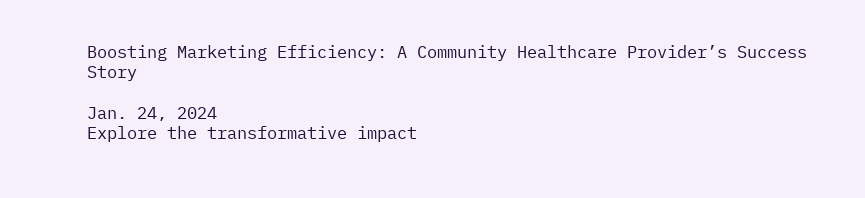Boosting Marketing Efficiency: A Community Healthcare Provider’s Success Story

Jan. 24, 2024
Explore the transformative impact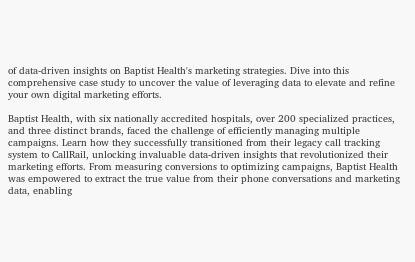of data-driven insights on Baptist Health's marketing strategies. Dive into this comprehensive case study to uncover the value of leveraging data to elevate and refine your own digital marketing efforts.

Baptist Health, with six nationally accredited hospitals, over 200 specialized practices, and three distinct brands, faced the challenge of efficiently managing multiple campaigns. Learn how they successfully transitioned from their legacy call tracking system to CallRail, unlocking invaluable data-driven insights that revolutionized their marketing efforts. From measuring conversions to optimizing campaigns, Baptist Health was empowered to extract the true value from their phone conversations and marketing data, enabling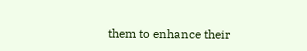them to enhance their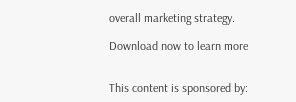overall marketing strategy.

Download now to learn more


This content is sponsored by: